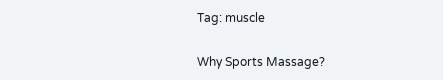Tag: muscle

Why Sports Massage?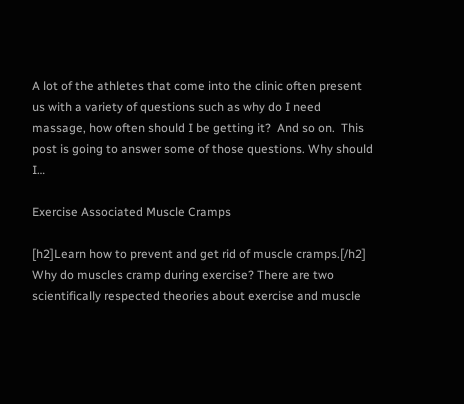A lot of the athletes that come into the clinic often present us with a variety of questions such as why do I need massage, how often should I be getting it?  And so on.  This post is going to answer some of those questions. Why should I…

Exercise Associated Muscle Cramps

[h2]Learn how to prevent and get rid of muscle cramps.[/h2] Why do muscles cramp during exercise? There are two scientifically respected theories about exercise and muscle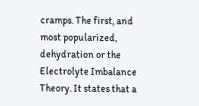cramps. The first, and most popularized, dehydration or the Electrolyte Imbalance Theory. It states that a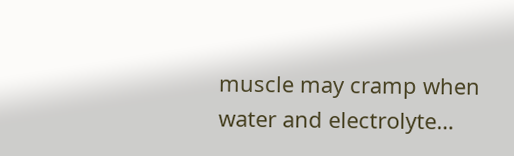muscle may cramp when water and electrolyte…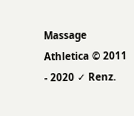Massage Athletica © 2011 - 2020 ✓ Renz.